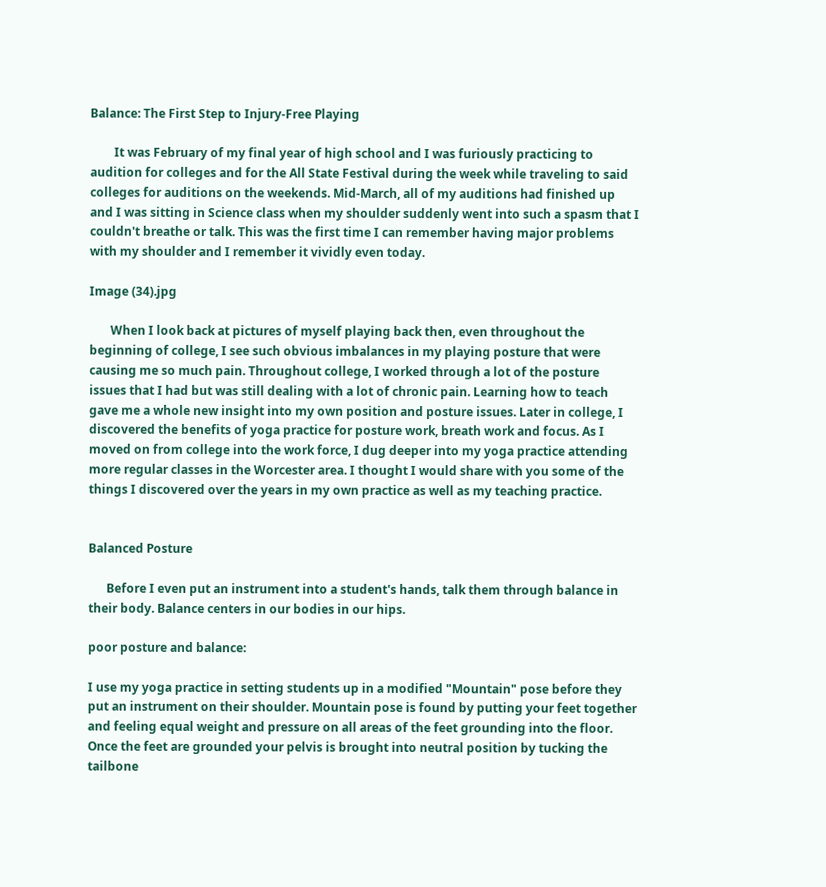Balance: The First Step to Injury-Free Playing

        It was February of my final year of high school and I was furiously practicing to audition for colleges and for the All State Festival during the week while traveling to said colleges for auditions on the weekends. Mid-March, all of my auditions had finished up and I was sitting in Science class when my shoulder suddenly went into such a spasm that I couldn't breathe or talk. This was the first time I can remember having major problems with my shoulder and I remember it vividly even today.

Image (34).jpg

       When I look back at pictures of myself playing back then, even throughout the beginning of college, I see such obvious imbalances in my playing posture that were causing me so much pain. Throughout college, I worked through a lot of the posture issues that I had but was still dealing with a lot of chronic pain. Learning how to teach gave me a whole new insight into my own position and posture issues. Later in college, I discovered the benefits of yoga practice for posture work, breath work and focus. As I moved on from college into the work force, I dug deeper into my yoga practice attending more regular classes in the Worcester area. I thought I would share with you some of the things I discovered over the years in my own practice as well as my teaching practice.


Balanced Posture

      Before I even put an instrument into a student's hands, talk them through balance in their body. Balance centers in our bodies in our hips.

poor posture and balance:

I use my yoga practice in setting students up in a modified "Mountain" pose before they put an instrument on their shoulder. Mountain pose is found by putting your feet together and feeling equal weight and pressure on all areas of the feet grounding into the floor. Once the feet are grounded your pelvis is brought into neutral position by tucking the tailbone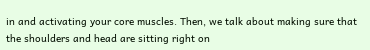in and activating your core muscles. Then, we talk about making sure that the shoulders and head are sitting right on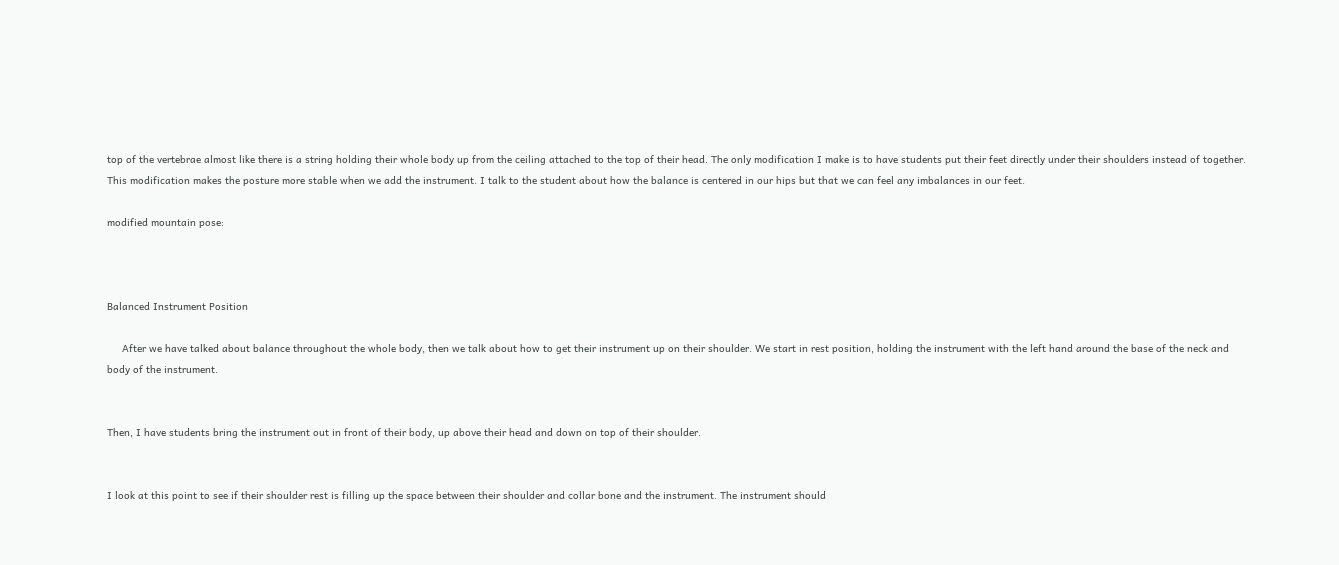top of the vertebrae almost like there is a string holding their whole body up from the ceiling attached to the top of their head. The only modification I make is to have students put their feet directly under their shoulders instead of together. This modification makes the posture more stable when we add the instrument. I talk to the student about how the balance is centered in our hips but that we can feel any imbalances in our feet.

modified mountain pose:



Balanced Instrument Position

     After we have talked about balance throughout the whole body, then we talk about how to get their instrument up on their shoulder. We start in rest position, holding the instrument with the left hand around the base of the neck and body of the instrument.


Then, I have students bring the instrument out in front of their body, up above their head and down on top of their shoulder.


I look at this point to see if their shoulder rest is filling up the space between their shoulder and collar bone and the instrument. The instrument should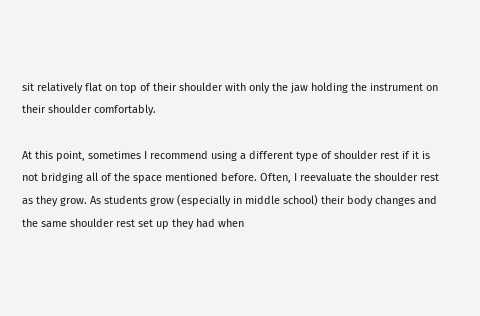sit relatively flat on top of their shoulder with only the jaw holding the instrument on their shoulder comfortably.

At this point, sometimes I recommend using a different type of shoulder rest if it is not bridging all of the space mentioned before. Often, I reevaluate the shoulder rest as they grow. As students grow (especially in middle school) their body changes and the same shoulder rest set up they had when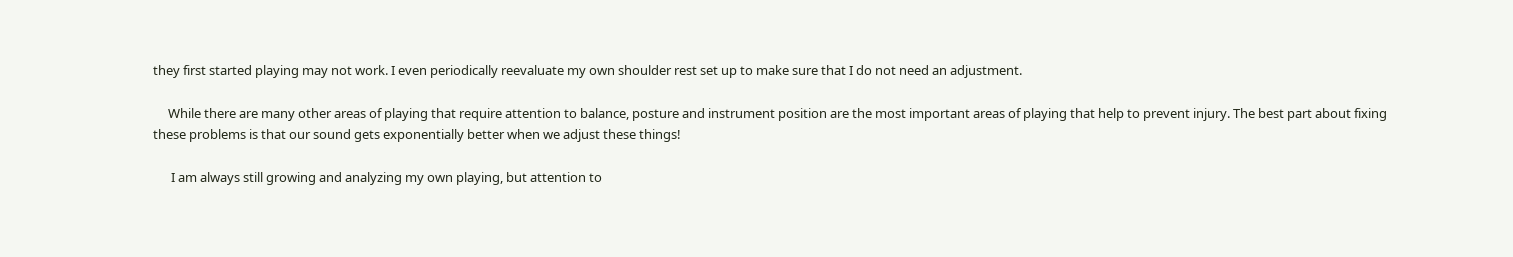they first started playing may not work. I even periodically reevaluate my own shoulder rest set up to make sure that I do not need an adjustment.

     While there are many other areas of playing that require attention to balance, posture and instrument position are the most important areas of playing that help to prevent injury. The best part about fixing these problems is that our sound gets exponentially better when we adjust these things!

      I am always still growing and analyzing my own playing, but attention to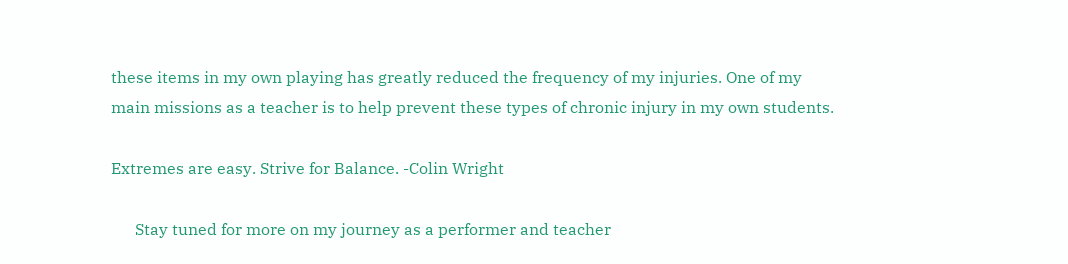these items in my own playing has greatly reduced the frequency of my injuries. One of my main missions as a teacher is to help prevent these types of chronic injury in my own students.

Extremes are easy. Strive for Balance. -Colin Wright

      Stay tuned for more on my journey as a performer and teacher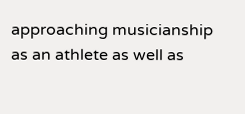approaching musicianship as an athlete as well as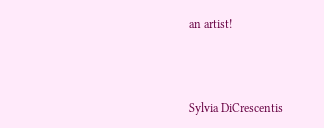an artist!



Sylvia DiCrescentis